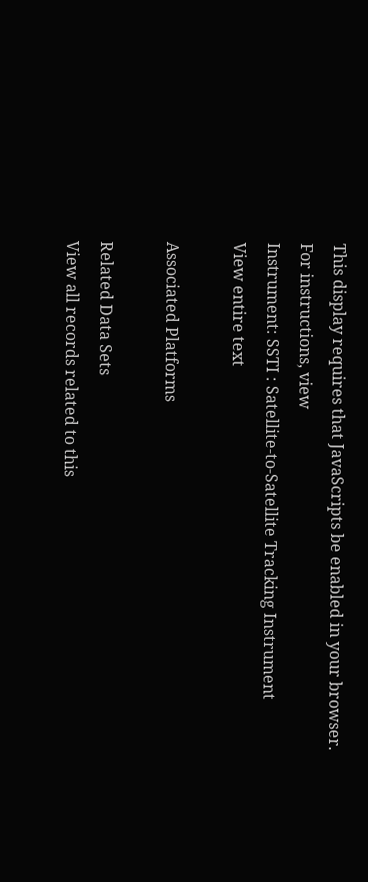This display requires that JavaScripts be enabled in your browser. For instructions, view
Instrument: SSTI : Satellite-to-Satellite Tracking Instrument
View entire text

Associated Platforms

Related Data Sets
View all records related to this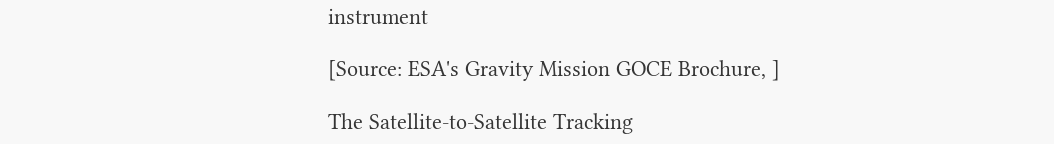instrument

[Source: ESA's Gravity Mission GOCE Brochure, ]

The Satellite-to-Satellite Tracking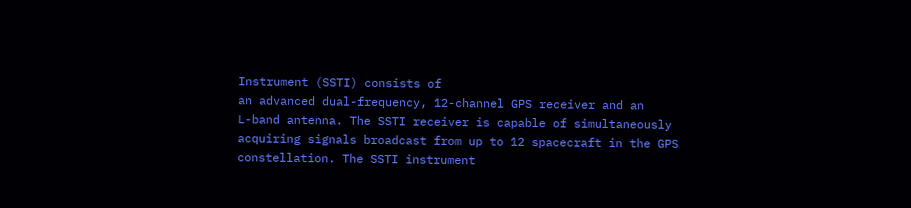Instrument (SSTI) consists of
an advanced dual-frequency, 12-channel GPS receiver and an
L-band antenna. The SSTI receiver is capable of simultaneously
acquiring signals broadcast from up to 12 spacecraft in the GPS
constellation. The SSTI instrument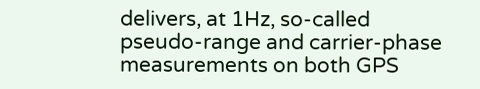delivers, at 1Hz, so-called
pseudo-range and carrier-phase measurements on both GPS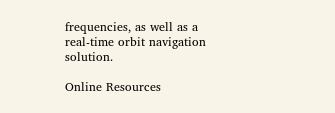frequencies, as well as a real-time orbit navigation solution.

Online Resources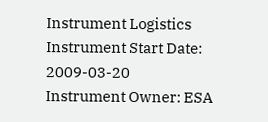Instrument Logistics
Instrument Start Date: 2009-03-20
Instrument Owner: ESA